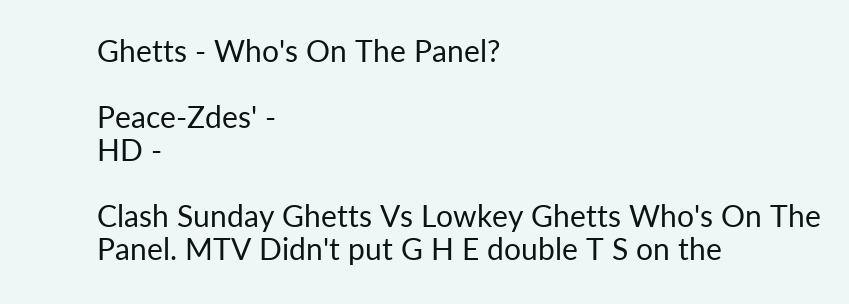Ghetts - Who's On The Panel?

Peace-Zdes' -
HD -

Clash Sunday Ghetts Vs Lowkey Ghetts Who's On The Panel. MTV Didn't put G H E double T S on the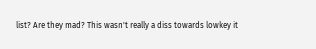list? Are they mad? This wasn't really a diss towards lowkey it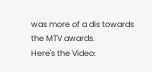was more of a dis towards the MTV awards.
Here's the Video: